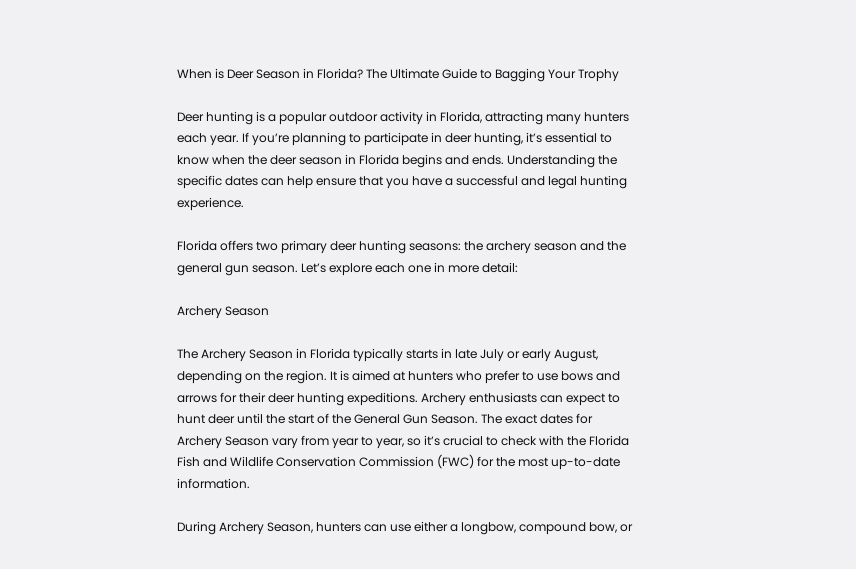When is Deer Season in Florida? The Ultimate Guide to Bagging Your Trophy

Deer hunting is a popular outdoor activity in Florida, attracting many hunters each year. If you’re planning to participate in deer hunting, it’s essential to know when the deer season in Florida begins and ends. Understanding the specific dates can help ensure that you have a successful and legal hunting experience.

Florida offers two primary deer hunting seasons: the archery season and the general gun season. Let’s explore each one in more detail:

Archery Season

The Archery Season in Florida typically starts in late July or early August, depending on the region. It is aimed at hunters who prefer to use bows and arrows for their deer hunting expeditions. Archery enthusiasts can expect to hunt deer until the start of the General Gun Season. The exact dates for Archery Season vary from year to year, so it’s crucial to check with the Florida Fish and Wildlife Conservation Commission (FWC) for the most up-to-date information.

During Archery Season, hunters can use either a longbow, compound bow, or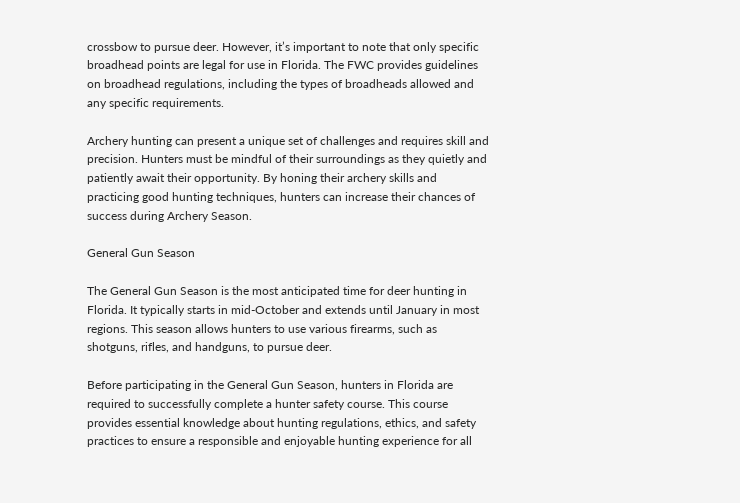crossbow to pursue deer. However, it’s important to note that only specific broadhead points are legal for use in Florida. The FWC provides guidelines on broadhead regulations, including the types of broadheads allowed and any specific requirements.

Archery hunting can present a unique set of challenges and requires skill and precision. Hunters must be mindful of their surroundings as they quietly and patiently await their opportunity. By honing their archery skills and practicing good hunting techniques, hunters can increase their chances of success during Archery Season.

General Gun Season

The General Gun Season is the most anticipated time for deer hunting in Florida. It typically starts in mid-October and extends until January in most regions. This season allows hunters to use various firearms, such as shotguns, rifles, and handguns, to pursue deer.

Before participating in the General Gun Season, hunters in Florida are required to successfully complete a hunter safety course. This course provides essential knowledge about hunting regulations, ethics, and safety practices to ensure a responsible and enjoyable hunting experience for all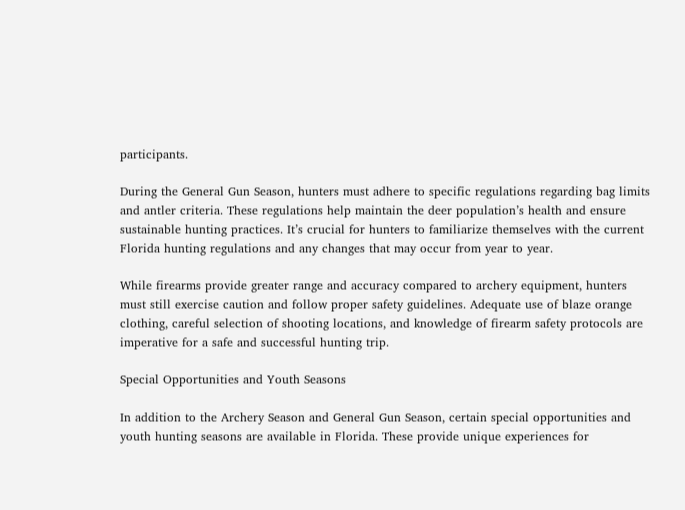participants.

During the General Gun Season, hunters must adhere to specific regulations regarding bag limits and antler criteria. These regulations help maintain the deer population’s health and ensure sustainable hunting practices. It’s crucial for hunters to familiarize themselves with the current Florida hunting regulations and any changes that may occur from year to year.

While firearms provide greater range and accuracy compared to archery equipment, hunters must still exercise caution and follow proper safety guidelines. Adequate use of blaze orange clothing, careful selection of shooting locations, and knowledge of firearm safety protocols are imperative for a safe and successful hunting trip.

Special Opportunities and Youth Seasons

In addition to the Archery Season and General Gun Season, certain special opportunities and youth hunting seasons are available in Florida. These provide unique experiences for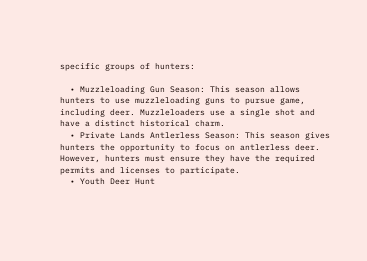specific groups of hunters:

  • Muzzleloading Gun Season: This season allows hunters to use muzzleloading guns to pursue game, including deer. Muzzleloaders use a single shot and have a distinct historical charm.
  • Private Lands Antlerless Season: This season gives hunters the opportunity to focus on antlerless deer. However, hunters must ensure they have the required permits and licenses to participate.
  • Youth Deer Hunt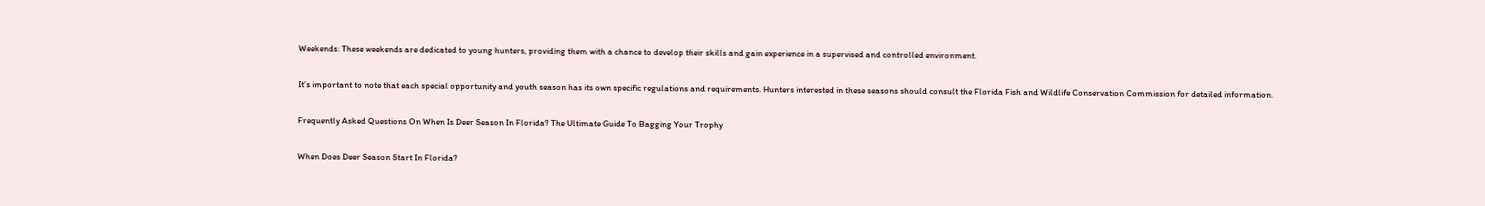Weekends: These weekends are dedicated to young hunters, providing them with a chance to develop their skills and gain experience in a supervised and controlled environment.

It’s important to note that each special opportunity and youth season has its own specific regulations and requirements. Hunters interested in these seasons should consult the Florida Fish and Wildlife Conservation Commission for detailed information.

Frequently Asked Questions On When Is Deer Season In Florida? The Ultimate Guide To Bagging Your Trophy

When Does Deer Season Start In Florida?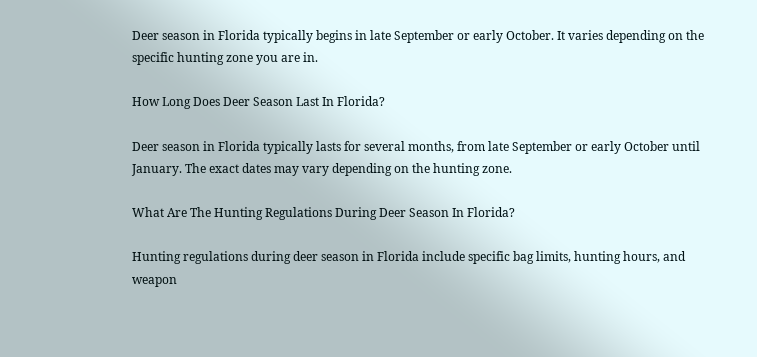Deer season in Florida typically begins in late September or early October. It varies depending on the specific hunting zone you are in.

How Long Does Deer Season Last In Florida?

Deer season in Florida typically lasts for several months, from late September or early October until January. The exact dates may vary depending on the hunting zone.

What Are The Hunting Regulations During Deer Season In Florida?

Hunting regulations during deer season in Florida include specific bag limits, hunting hours, and weapon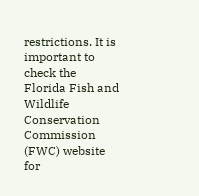restrictions. It is important to check the Florida Fish and Wildlife Conservation Commission (FWC) website for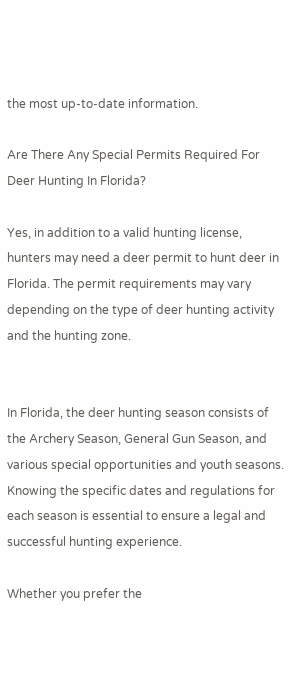the most up-to-date information.

Are There Any Special Permits Required For Deer Hunting In Florida?

Yes, in addition to a valid hunting license, hunters may need a deer permit to hunt deer in Florida. The permit requirements may vary depending on the type of deer hunting activity and the hunting zone.


In Florida, the deer hunting season consists of the Archery Season, General Gun Season, and various special opportunities and youth seasons. Knowing the specific dates and regulations for each season is essential to ensure a legal and successful hunting experience.

Whether you prefer the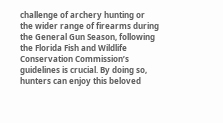challenge of archery hunting or the wider range of firearms during the General Gun Season, following the Florida Fish and Wildlife Conservation Commission’s guidelines is crucial. By doing so, hunters can enjoy this beloved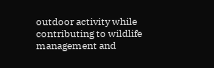outdoor activity while contributing to wildlife management and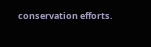conservation efforts.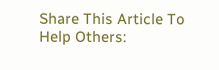Share This Article To Help Others: